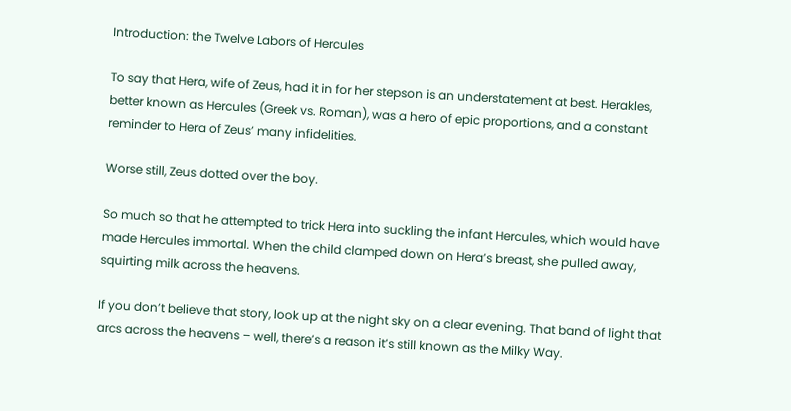Introduction: the Twelve Labors of Hercules

To say that Hera, wife of Zeus, had it in for her stepson is an understatement at best. Herakles, better known as Hercules (Greek vs. Roman), was a hero of epic proportions, and a constant reminder to Hera of Zeus’ many infidelities.

Worse still, Zeus dotted over the boy.

So much so that he attempted to trick Hera into suckling the infant Hercules, which would have made Hercules immortal. When the child clamped down on Hera’s breast, she pulled away, squirting milk across the heavens.

If you don’t believe that story, look up at the night sky on a clear evening. That band of light that arcs across the heavens – well, there’s a reason it’s still known as the Milky Way.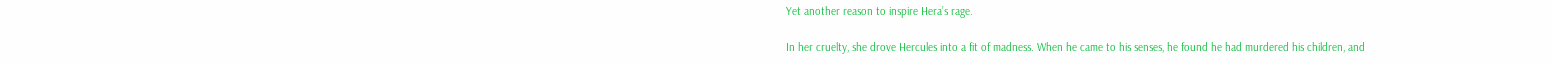Yet another reason to inspire Hera’s rage.

In her cruelty, she drove Hercules into a fit of madness. When he came to his senses, he found he had murdered his children, and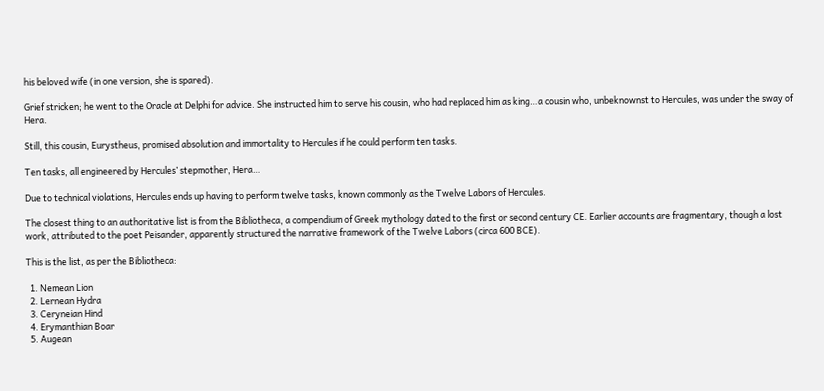his beloved wife (in one version, she is spared).

Grief stricken; he went to the Oracle at Delphi for advice. She instructed him to serve his cousin, who had replaced him as king…a cousin who, unbeknownst to Hercules, was under the sway of Hera.

Still, this cousin, Eurystheus, promised absolution and immortality to Hercules if he could perform ten tasks.

Ten tasks, all engineered by Hercules’ stepmother, Hera…

Due to technical violations, Hercules ends up having to perform twelve tasks, known commonly as the Twelve Labors of Hercules.

The closest thing to an authoritative list is from the Bibliotheca, a compendium of Greek mythology dated to the first or second century CE. Earlier accounts are fragmentary, though a lost work, attributed to the poet Peisander, apparently structured the narrative framework of the Twelve Labors (circa 600 BCE).

This is the list, as per the Bibliotheca:

  1. Nemean Lion
  2. Lernean Hydra
  3. Ceryneian Hind
  4. Erymanthian Boar
  5. Augean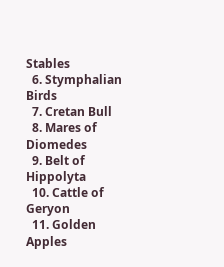Stables
  6. Stymphalian Birds
  7. Cretan Bull
  8. Mares of Diomedes
  9. Belt of Hippolyta
  10. Cattle of Geryon
  11. Golden Apples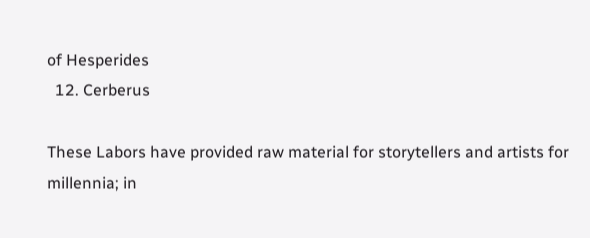of Hesperides
  12. Cerberus

These Labors have provided raw material for storytellers and artists for millennia; in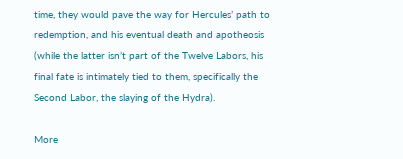time, they would pave the way for Hercules’ path to redemption, and his eventual death and apotheosis (while the latter isn’t part of the Twelve Labors, his final fate is intimately tied to them, specifically the Second Labor, the slaying of the Hydra).

More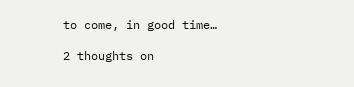to come, in good time…

2 thoughts on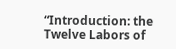“Introduction: the Twelve Labors of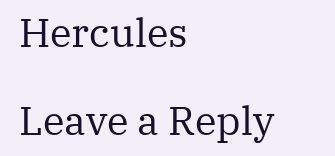Hercules

Leave a Reply